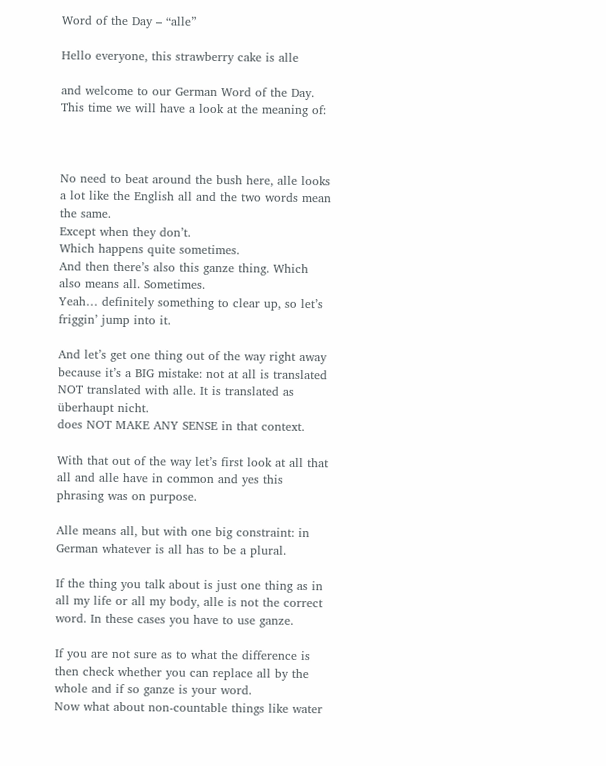Word of the Day – “alle”

Hello everyone, this strawberry cake is alle

and welcome to our German Word of the Day. This time we will have a look at the meaning of:



No need to beat around the bush here, alle looks a lot like the English all and the two words mean the same.
Except when they don’t.
Which happens quite sometimes.
And then there’s also this ganze thing. Which also means all. Sometimes.
Yeah… definitely something to clear up, so let’s friggin’ jump into it.

And let’s get one thing out of the way right away because it’s a BIG mistake: not at all is translated NOT translated with alle. It is translated as überhaupt nicht.
does NOT MAKE ANY SENSE in that context.

With that out of the way let’s first look at all that all and alle have in common and yes this phrasing was on purpose.

Alle means all, but with one big constraint: in German whatever is all has to be a plural.

If the thing you talk about is just one thing as in all my life or all my body, alle is not the correct word. In these cases you have to use ganze.

If you are not sure as to what the difference is then check whether you can replace all by the whole and if so ganze is your word.
Now what about non-countable things like water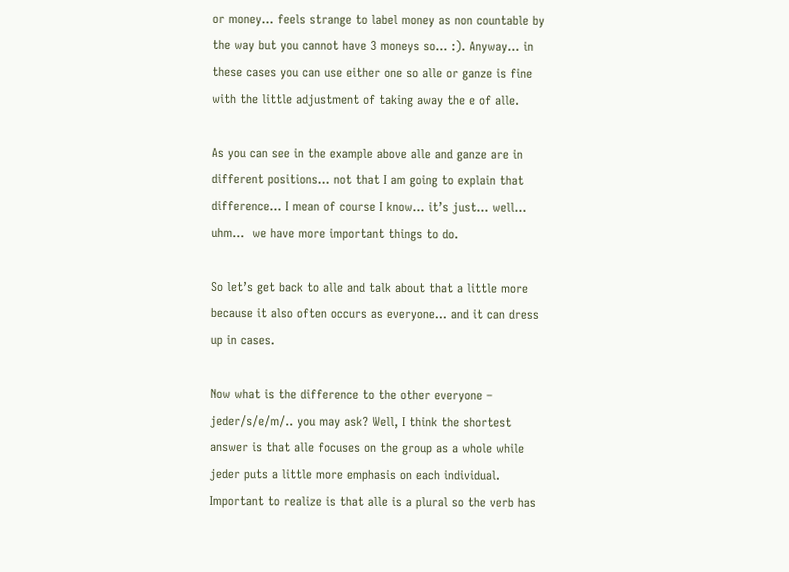or money… feels strange to label money as non countable by the way but you cannot have 3 moneys so… :). Anyway… in these cases you can use either one so alle or ganze is fine with the little adjustment of taking away the e of alle.

As you can see in the example above alle and ganze are in different positions… not that I am going to explain that difference… I mean of course I know… it’s just… well… uhm…  we have more important things to do.

So let’s get back to alle and talk about that a little more because it also often occurs as everyone… and it can dress up in cases.

Now what is the difference to the other everyone – jeder/s/e/m/.. you may ask? Well, I think the shortest answer is that alle focuses on the group as a whole while jeder puts a little more emphasis on each individual. Important to realize is that alle is a plural so the verb has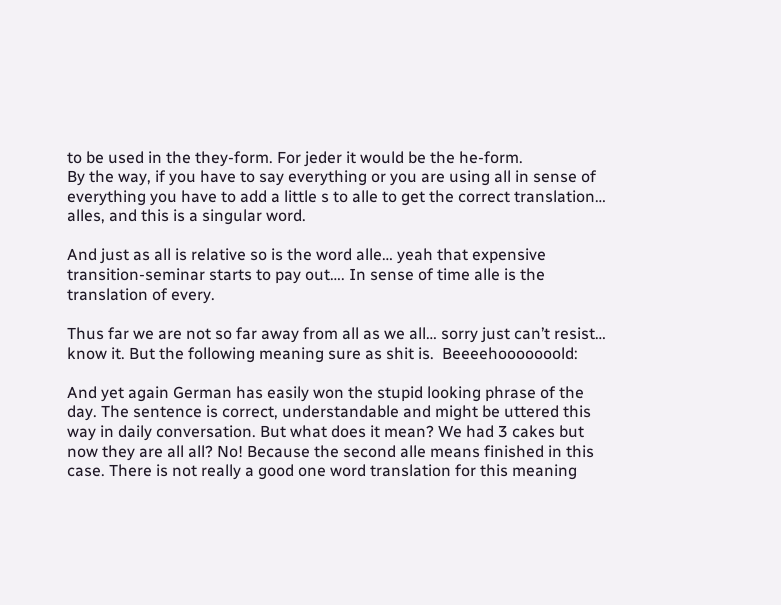to be used in the they-form. For jeder it would be the he-form.
By the way, if you have to say everything or you are using all in sense of everything you have to add a little s to alle to get the correct translation… alles, and this is a singular word.

And just as all is relative so is the word alle… yeah that expensive transition-seminar starts to pay out…. In sense of time alle is the translation of every.

Thus far we are not so far away from all as we all… sorry just can’t resist… know it. But the following meaning sure as shit is.  Beeeehooooooold:

And yet again German has easily won the stupid looking phrase of the day. The sentence is correct, understandable and might be uttered this way in daily conversation. But what does it mean? We had 3 cakes but now they are all all? No! Because the second alle means finished in this case. There is not really a good one word translation for this meaning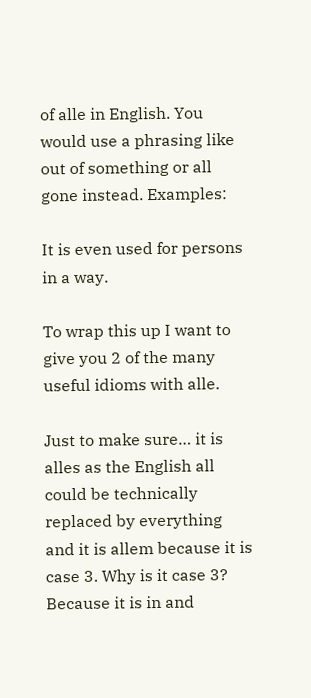of alle in English. You would use a phrasing like out of something or all gone instead. Examples:

It is even used for persons in a way.

To wrap this up I want to give you 2 of the many useful idioms with alle.

Just to make sure… it is alles as the English all could be technically replaced by everything and it is allem because it is case 3. Why is it case 3? Because it is in and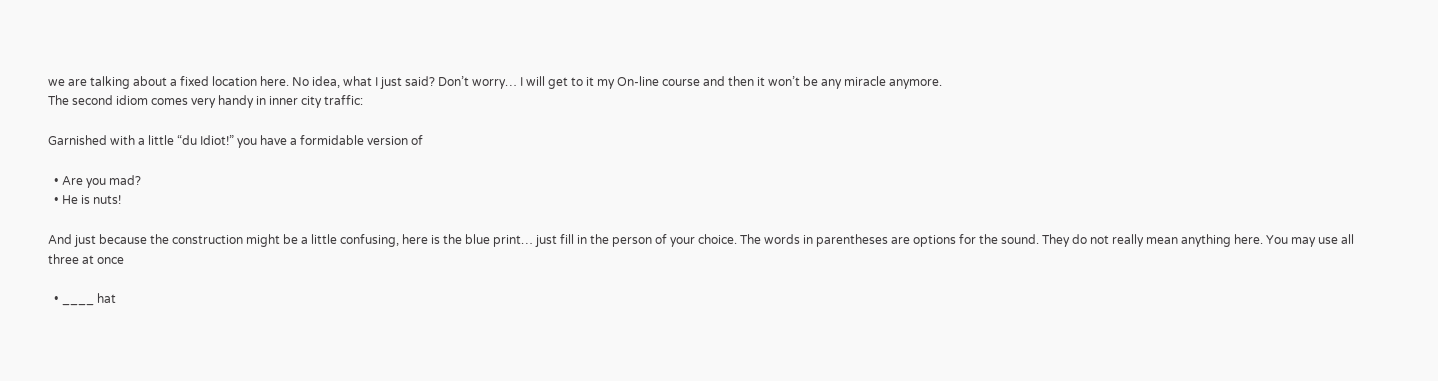we are talking about a fixed location here. No idea, what I just said? Don’t worry… I will get to it my On-line course and then it won’t be any miracle anymore.
The second idiom comes very handy in inner city traffic:

Garnished with a little “du Idiot!” you have a formidable version of

  • Are you mad?
  • He is nuts!

And just because the construction might be a little confusing, here is the blue print… just fill in the person of your choice. The words in parentheses are options for the sound. They do not really mean anything here. You may use all three at once

  • ____ hat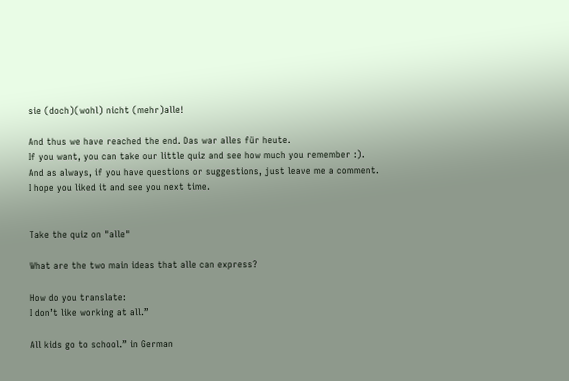sie (doch)(wohl) nicht (mehr)alle!

And thus we have reached the end. Das war alles für heute.
If you want, you can take our little quiz and see how much you remember :).
And as always, if you have questions or suggestions, just leave me a comment.
I hope you liked it and see you next time.


Take the quiz on "alle"

What are the two main ideas that alle can express?

How do you translate:
I don’t like working at all.”

All kids go to school.” in German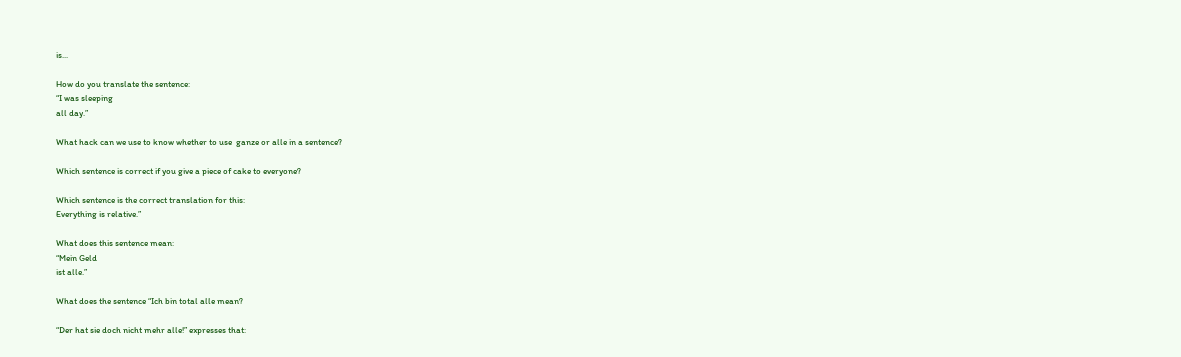is...

How do you translate the sentence:
“I was sleeping
all day.”

What hack can we use to know whether to use  ganze or alle in a sentence?

Which sentence is correct if you give a piece of cake to everyone?

Which sentence is the correct translation for this:
Everything is relative.”

What does this sentence mean:
“Mein Geld
ist alle.”

What does the sentence “Ich bin total alle mean?

“Der hat sie doch nicht mehr alle!” expresses that: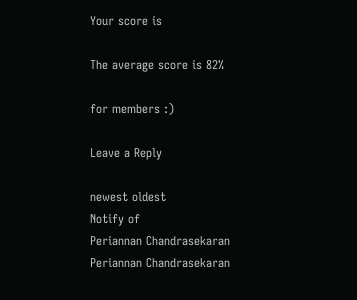Your score is

The average score is 82%

for members :)

Leave a Reply

newest oldest
Notify of
Periannan Chandrasekaran
Periannan Chandrasekaran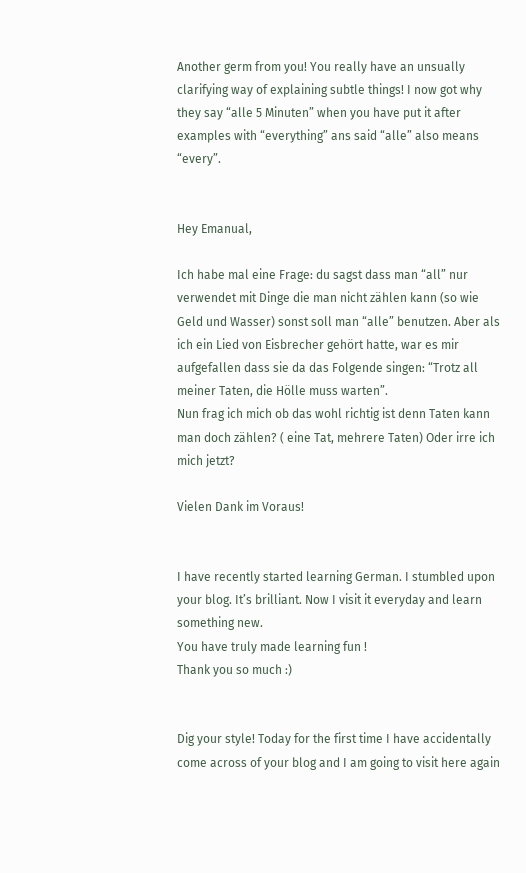Another germ from you! You really have an unsually clarifying way of explaining subtle things! I now got why they say “alle 5 Minuten” when you have put it after examples with “everything” ans said “alle” also means “every”.


Hey Emanual,

Ich habe mal eine Frage: du sagst dass man “all” nur verwendet mit Dinge die man nicht zählen kann (so wie Geld und Wasser) sonst soll man “alle” benutzen. Aber als ich ein Lied von Eisbrecher gehört hatte, war es mir aufgefallen dass sie da das Folgende singen: “Trotz all meiner Taten, die Hölle muss warten”.
Nun frag ich mich ob das wohl richtig ist denn Taten kann man doch zählen? ( eine Tat, mehrere Taten) Oder irre ich mich jetzt?

Vielen Dank im Voraus!


I have recently started learning German. I stumbled upon your blog. It’s brilliant. Now I visit it everyday and learn something new.
You have truly made learning fun !
Thank you so much :)


Dig your style! Today for the first time I have accidentally come across of your blog and I am going to visit here again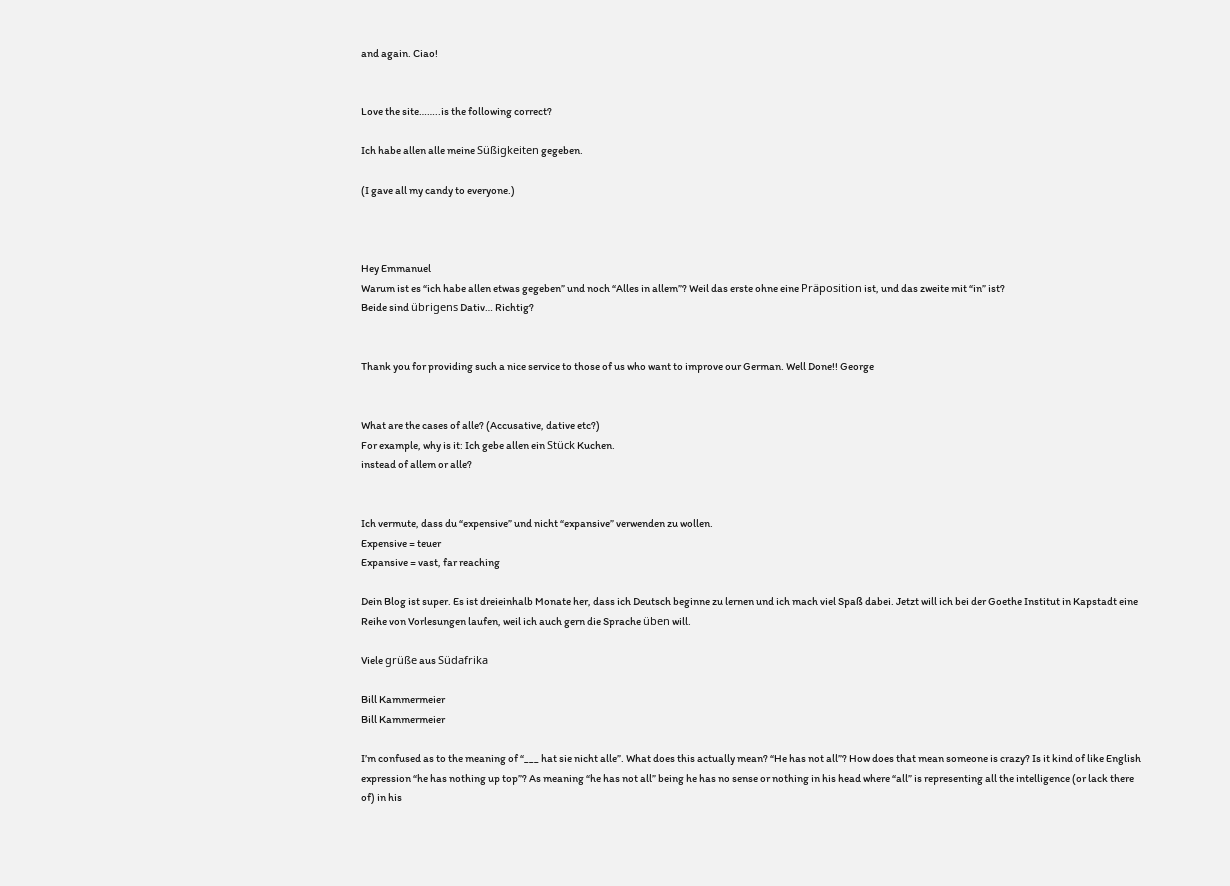and again. Ciao!


Love the site……..is the following correct?

Ich habe allen alle meine Süßigkeiten gegeben.

(I gave all my candy to everyone.)



Hey Emmanuel
Warum ist es “ich habe allen etwas gegeben” und noch “Alles in allem”? Weil das erste ohne eine Präposition ist, und das zweite mit “in” ist?
Beide sind übrigens Dativ… Richtig?


Thank you for providing such a nice service to those of us who want to improve our German. Well Done!! George


What are the cases of alle? (Accusative, dative etc?)
For example, why is it: Ich gebe allen ein Stück Kuchen.
instead of allem or alle?


Ich vermute, dass du “expensive” und nicht “expansive” verwenden zu wollen.
Expensive = teuer
Expansive = vast, far reaching

Dein Blog ist super. Es ist dreieinhalb Monate her, dass ich Deutsch beginne zu lernen und ich mach viel Spaß dabei. Jetzt will ich bei der Goethe Institut in Kapstadt eine Reihe von Vorlesungen laufen, weil ich auch gern die Sprache üben will.

Viele grüße aus Südafrika

Bill Kammermeier
Bill Kammermeier

I’m confused as to the meaning of “___ hat sie nicht alle”. What does this actually mean? “He has not all”? How does that mean someone is crazy? Is it kind of like English expression “he has nothing up top”? As meaning “he has not all” being he has no sense or nothing in his head where “all” is representing all the intelligence (or lack there of) in his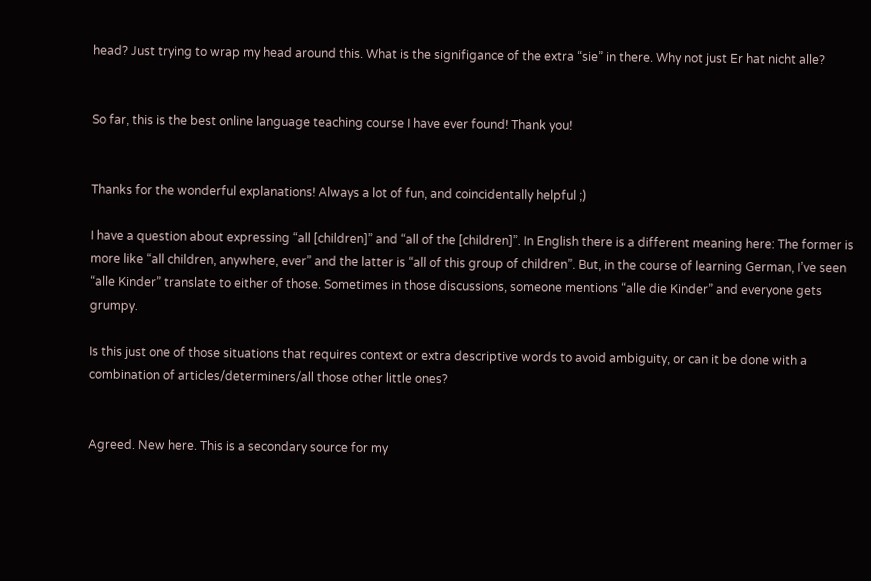head? Just trying to wrap my head around this. What is the signifigance of the extra “sie” in there. Why not just Er hat nicht alle?


So far, this is the best online language teaching course I have ever found! Thank you!


Thanks for the wonderful explanations! Always a lot of fun, and coincidentally helpful ;)

I have a question about expressing “all [children]” and “all of the [children]”. In English there is a different meaning here: The former is more like “all children, anywhere, ever” and the latter is “all of this group of children”. But, in the course of learning German, I’ve seen “alle Kinder” translate to either of those. Sometimes in those discussions, someone mentions “alle die Kinder” and everyone gets grumpy.

Is this just one of those situations that requires context or extra descriptive words to avoid ambiguity, or can it be done with a combination of articles/determiners/all those other little ones?


Agreed. New here. This is a secondary source for my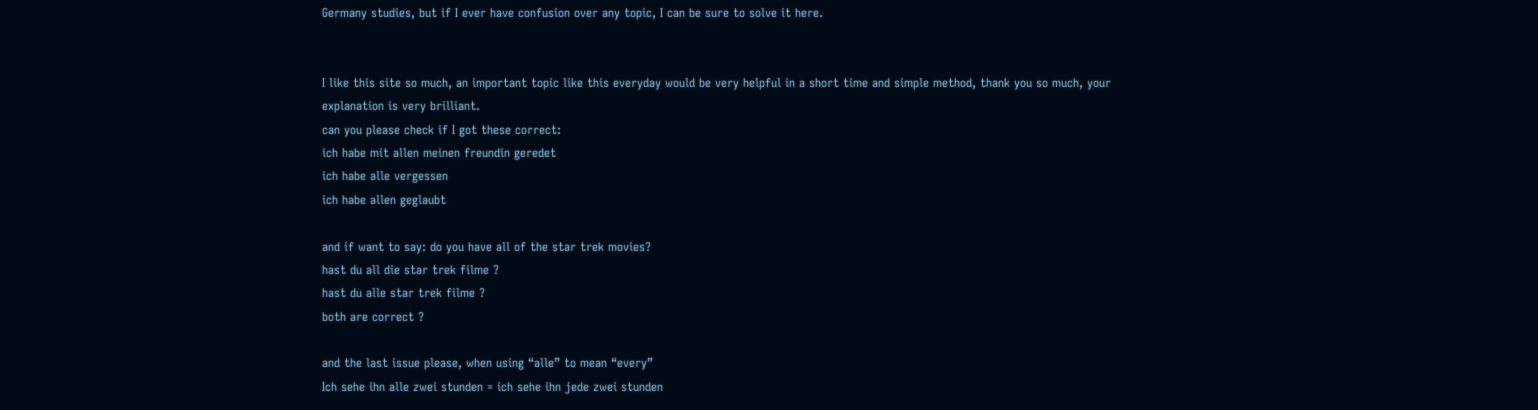Germany studies, but if I ever have confusion over any topic, I can be sure to solve it here.


I like this site so much, an important topic like this everyday would be very helpful in a short time and simple method, thank you so much, your explanation is very brilliant.
can you please check if I got these correct:
ich habe mit allen meinen freundin geredet
ich habe alle vergessen
ich habe allen geglaubt

and if want to say: do you have all of the star trek movies?
hast du all die star trek filme ?
hast du alle star trek filme ?
both are correct ?

and the last issue please, when using “alle” to mean “every”
Ich sehe ihn alle zwei stunden = ich sehe ihn jede zwei stunden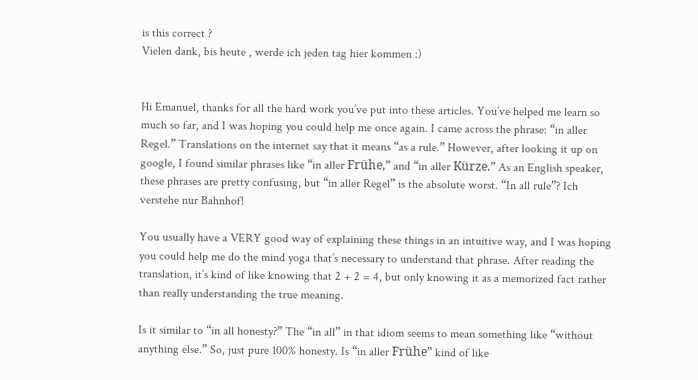is this correct ?
Vielen dank, bis heute , werde ich jeden tag hier kommen :)


Hi Emanuel, thanks for all the hard work you’ve put into these articles. You’ve helped me learn so much so far, and I was hoping you could help me once again. I came across the phrase: “in aller Regel.” Translations on the internet say that it means “as a rule.” However, after looking it up on google, I found similar phrases like “in aller Frühe,” and “in aller Kürze.” As an English speaker, these phrases are pretty confusing, but “in aller Regel” is the absolute worst. “In all rule”? Ich verstehe nur Bahnhof!

You usually have a VERY good way of explaining these things in an intuitive way, and I was hoping you could help me do the mind yoga that’s necessary to understand that phrase. After reading the translation, it’s kind of like knowing that 2 + 2 = 4, but only knowing it as a memorized fact rather than really understanding the true meaning.

Is it similar to “in all honesty?” The “in all” in that idiom seems to mean something like “without anything else.” So, just pure 100% honesty. Is “in aller Frühe” kind of like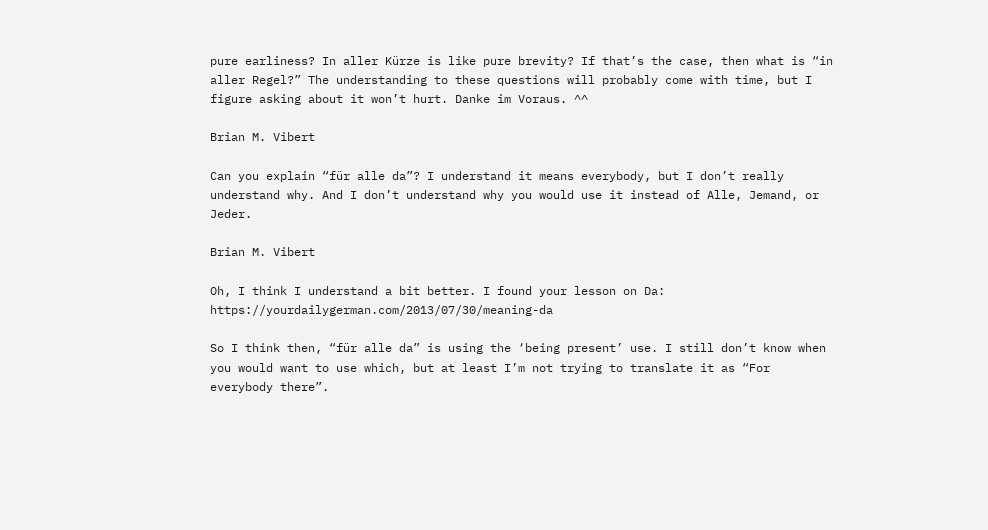pure earliness? In aller Kürze is like pure brevity? If that’s the case, then what is “in aller Regel?” The understanding to these questions will probably come with time, but I figure asking about it won’t hurt. Danke im Voraus. ^^

Brian M. Vibert

Can you explain “für alle da”? I understand it means everybody, but I don’t really understand why. And I don’t understand why you would use it instead of Alle, Jemand, or Jeder.

Brian M. Vibert

Oh, I think I understand a bit better. I found your lesson on Da: https://yourdailygerman.com/2013/07/30/meaning-da

So I think then, “für alle da” is using the ‘being present’ use. I still don’t know when you would want to use which, but at least I’m not trying to translate it as “For everybody there”.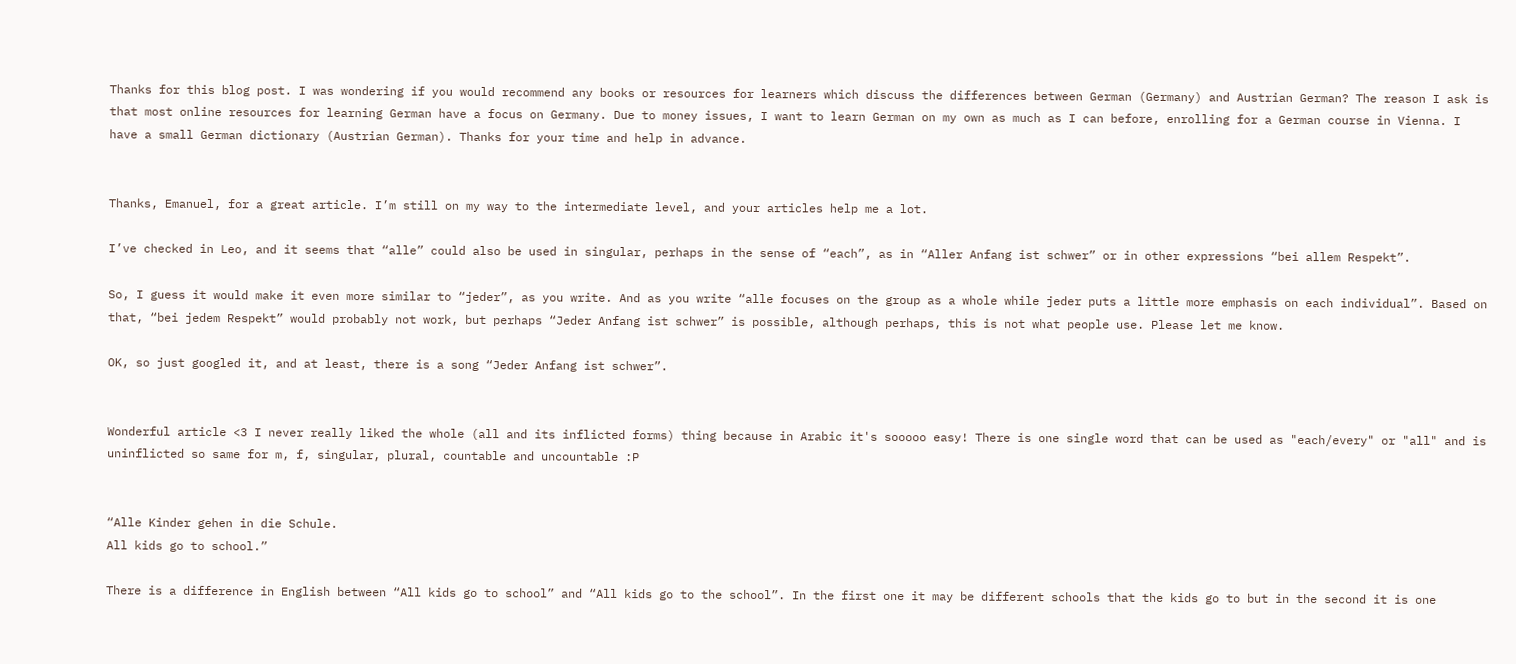Thanks for this blog post. I was wondering if you would recommend any books or resources for learners which discuss the differences between German (Germany) and Austrian German? The reason I ask is that most online resources for learning German have a focus on Germany. Due to money issues, I want to learn German on my own as much as I can before, enrolling for a German course in Vienna. I have a small German dictionary (Austrian German). Thanks for your time and help in advance.


Thanks, Emanuel, for a great article. I’m still on my way to the intermediate level, and your articles help me a lot.

I’ve checked in Leo, and it seems that “alle” could also be used in singular, perhaps in the sense of “each”, as in “Aller Anfang ist schwer” or in other expressions “bei allem Respekt”.

So, I guess it would make it even more similar to “jeder”, as you write. And as you write “alle focuses on the group as a whole while jeder puts a little more emphasis on each individual”. Based on that, “bei jedem Respekt” would probably not work, but perhaps “Jeder Anfang ist schwer” is possible, although perhaps, this is not what people use. Please let me know.

OK, so just googled it, and at least, there is a song “Jeder Anfang ist schwer”.


Wonderful article <3 I never really liked the whole (all and its inflicted forms) thing because in Arabic it's sooooo easy! There is one single word that can be used as "each/every" or "all" and is uninflicted so same for m, f, singular, plural, countable and uncountable :P


“Alle Kinder gehen in die Schule.
All kids go to school.”

There is a difference in English between “All kids go to school” and “All kids go to the school”. In the first one it may be different schools that the kids go to but in the second it is one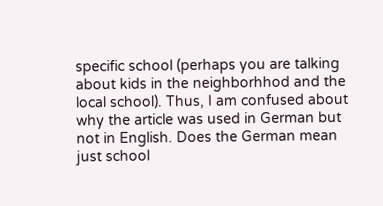specific school (perhaps you are talking about kids in the neighborhhod and the local school). Thus, I am confused about why the article was used in German but not in English. Does the German mean just school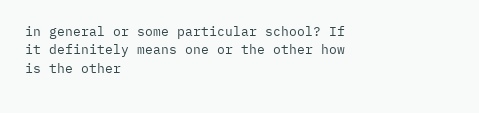in general or some particular school? If it definitely means one or the other how is the other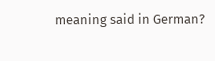meaning said in German?